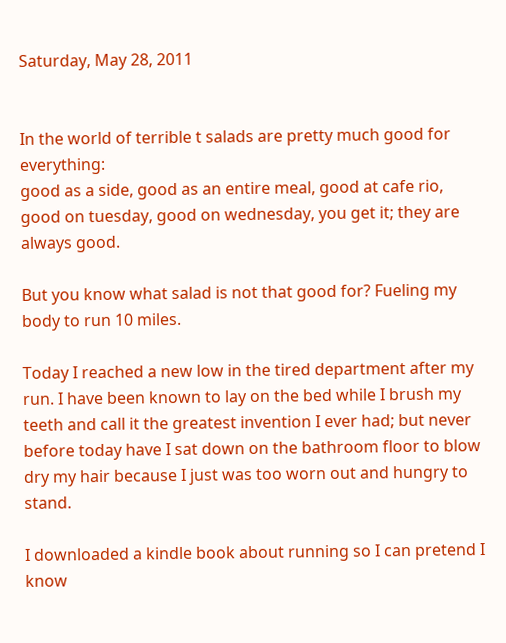Saturday, May 28, 2011


In the world of terrible t salads are pretty much good for everything:
good as a side, good as an entire meal, good at cafe rio, good on tuesday, good on wednesday, you get it; they are always good.

But you know what salad is not that good for? Fueling my body to run 10 miles.

Today I reached a new low in the tired department after my run. I have been known to lay on the bed while I brush my teeth and call it the greatest invention I ever had; but never before today have I sat down on the bathroom floor to blow dry my hair because I just was too worn out and hungry to stand.

I downloaded a kindle book about running so I can pretend I know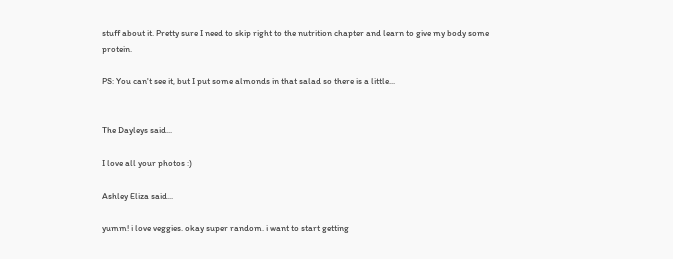stuff about it. Pretty sure I need to skip right to the nutrition chapter and learn to give my body some protein.

PS: You can't see it, but I put some almonds in that salad so there is a little...


The Dayleys said...

I love all your photos :)

Ashley Eliza said...

yumm! i love veggies. okay super random. i want to start getting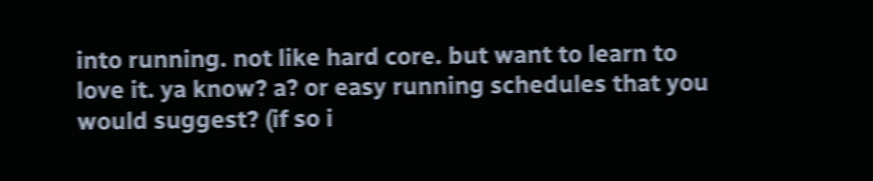into running. not like hard core. but want to learn to love it. ya know? a? or easy running schedules that you would suggest? (if so i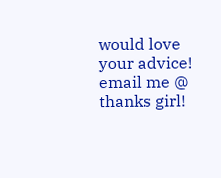would love your advice! email me @ thanks girl!